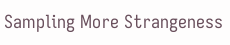Sampling More Strangeness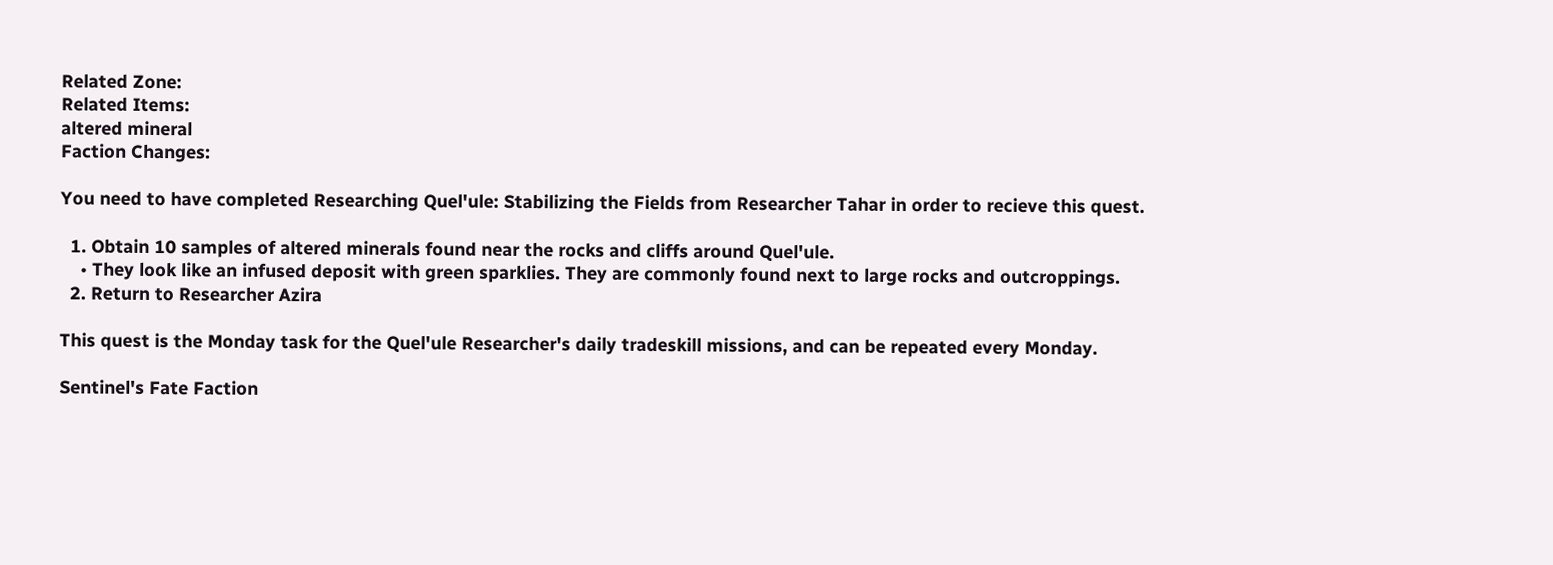Related Zone:
Related Items:
altered mineral
Faction Changes:

You need to have completed Researching Quel'ule: Stabilizing the Fields from Researcher Tahar in order to recieve this quest.

  1. Obtain 10 samples of altered minerals found near the rocks and cliffs around Quel'ule.
    • They look like an infused deposit with green sparklies. They are commonly found next to large rocks and outcroppings.
  2. Return to Researcher Azira

This quest is the Monday task for the Quel'ule Researcher's daily tradeskill missions, and can be repeated every Monday.

Sentinel's Fate Faction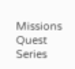Missions
Quest Series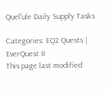Quel'ule Daily Supply Tasks

Categories: EQ2 Quests | EverQuest II
This page last modified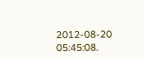2012-08-20 05:45:08.